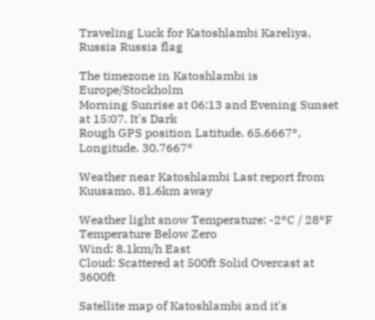Traveling Luck for Katoshlambi Kareliya, Russia Russia flag

The timezone in Katoshlambi is Europe/Stockholm
Morning Sunrise at 06:13 and Evening Sunset at 15:07. It's Dark
Rough GPS position Latitude. 65.6667°, Longitude. 30.7667°

Weather near Katoshlambi Last report from Kuusamo, 81.6km away

Weather light snow Temperature: -2°C / 28°F Temperature Below Zero
Wind: 8.1km/h East
Cloud: Scattered at 500ft Solid Overcast at 3600ft

Satellite map of Katoshlambi and it's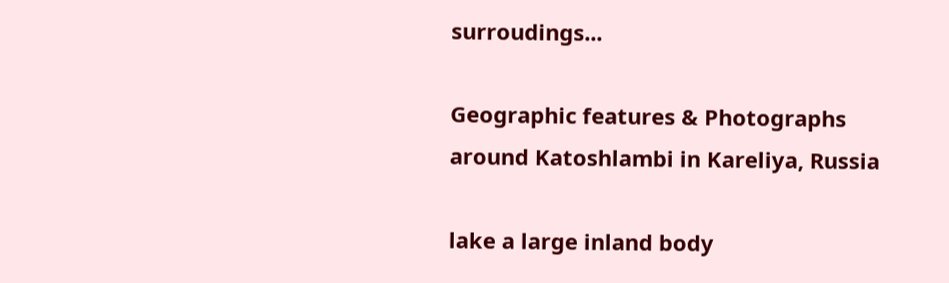surroudings...

Geographic features & Photographs around Katoshlambi in Kareliya, Russia

lake a large inland body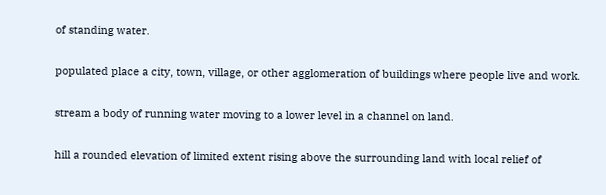of standing water.

populated place a city, town, village, or other agglomeration of buildings where people live and work.

stream a body of running water moving to a lower level in a channel on land.

hill a rounded elevation of limited extent rising above the surrounding land with local relief of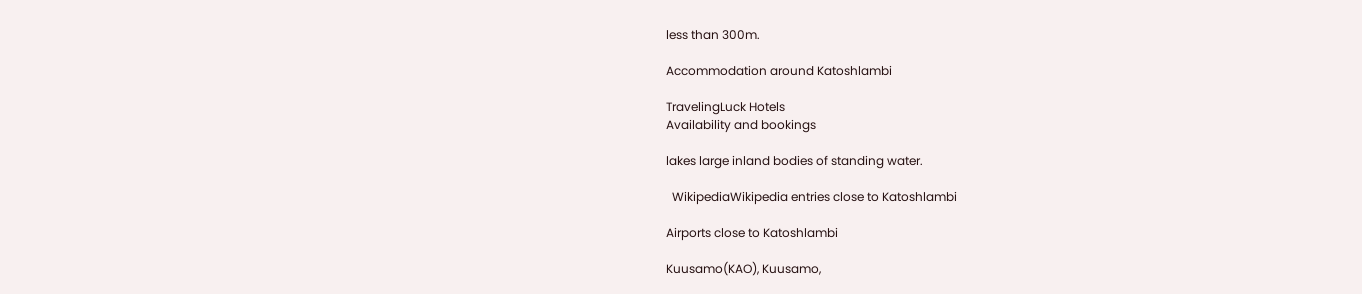less than 300m.

Accommodation around Katoshlambi

TravelingLuck Hotels
Availability and bookings

lakes large inland bodies of standing water.

  WikipediaWikipedia entries close to Katoshlambi

Airports close to Katoshlambi

Kuusamo(KAO), Kuusamo,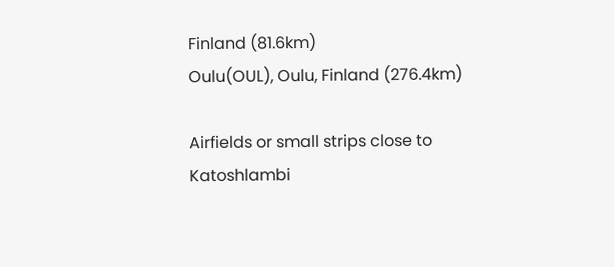Finland (81.6km)
Oulu(OUL), Oulu, Finland (276.4km)

Airfields or small strips close to Katoshlambi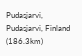Pudasjarvi, Pudasjarvi, Finland (186.3km)